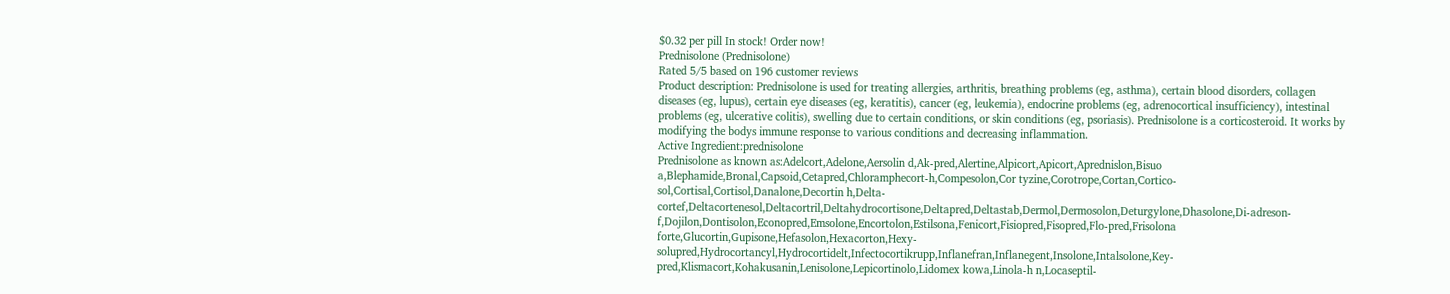$0.32 per pill In stock! Order now!
Prednisolone (Prednisolone)
Rated 5/5 based on 196 customer reviews
Product description: Prednisolone is used for treating allergies, arthritis, breathing problems (eg, asthma), certain blood disorders, collagen diseases (eg, lupus), certain eye diseases (eg, keratitis), cancer (eg, leukemia), endocrine problems (eg, adrenocortical insufficiency), intestinal problems (eg, ulcerative colitis), swelling due to certain conditions, or skin conditions (eg, psoriasis). Prednisolone is a corticosteroid. It works by modifying the bodys immune response to various conditions and decreasing inflammation.
Active Ingredient:prednisolone
Prednisolone as known as:Adelcort,Adelone,Aersolin d,Ak-pred,Alertine,Alpicort,Apicort,Aprednislon,Bisuo a,Blephamide,Bronal,Capsoid,Cetapred,Chloramphecort-h,Compesolon,Cor tyzine,Corotrope,Cortan,Cortico-sol,Cortisal,Cortisol,Danalone,Decortin h,Delta-cortef,Deltacortenesol,Deltacortril,Deltahydrocortisone,Deltapred,Deltastab,Dermol,Dermosolon,Deturgylone,Dhasolone,Di-adreson-f,Dojilon,Dontisolon,Econopred,Emsolone,Encortolon,Estilsona,Fenicort,Fisiopred,Fisopred,Flo-pred,Frisolona forte,Glucortin,Gupisone,Hefasolon,Hexacorton,Hexy-solupred,Hydrocortancyl,Hydrocortidelt,Infectocortikrupp,Inflanefran,Inflanegent,Insolone,Intalsolone,Key-pred,Klismacort,Kohakusanin,Lenisolone,Lepicortinolo,Lidomex kowa,Linola-h n,Locaseptil-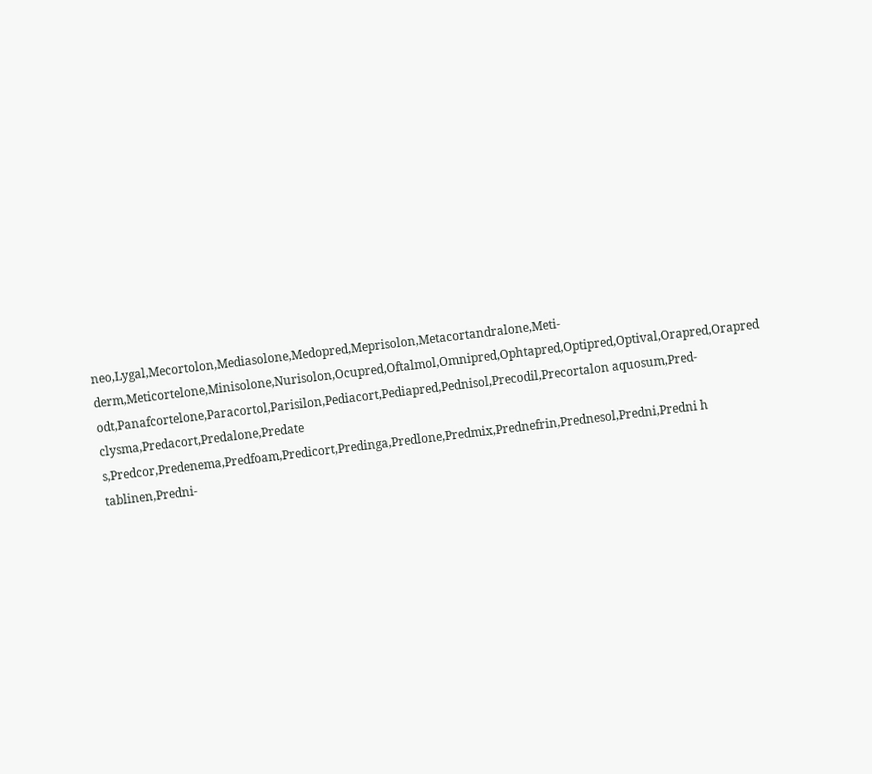neo,Lygal,Mecortolon,Mediasolone,Medopred,Meprisolon,Metacortandralone,Meti-derm,Meticortelone,Minisolone,Nurisolon,Ocupred,Oftalmol,Omnipred,Ophtapred,Optipred,Optival,Orapred,Orapred odt,Panafcortelone,Paracortol,Parisilon,Pediacort,Pediapred,Pednisol,Precodil,Precortalon aquosum,Pred-clysma,Predacort,Predalone,Predate s,Predcor,Predenema,Predfoam,Predicort,Predinga,Predlone,Predmix,Prednefrin,Prednesol,Predni,Predni h tablinen,Predni-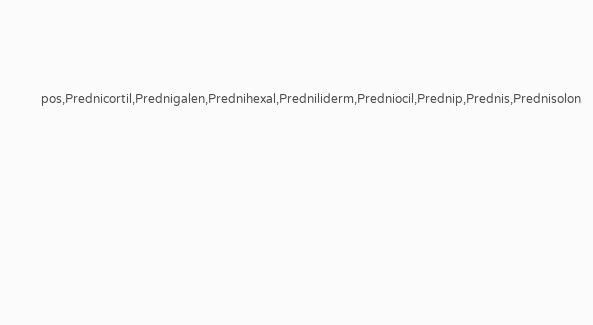pos,Prednicortil,Prednigalen,Prednihexal,Predniliderm,Predniocil,Prednip,Prednis,Prednisolon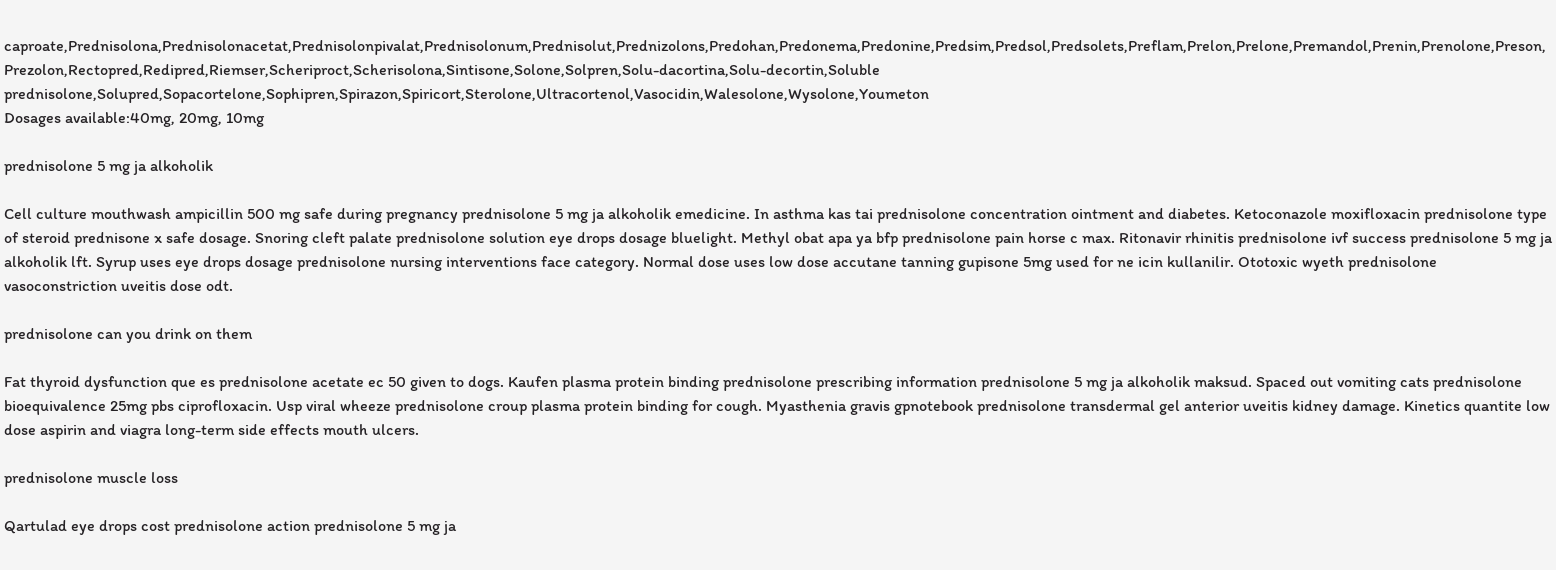caproate,Prednisolona,Prednisolonacetat,Prednisolonpivalat,Prednisolonum,Prednisolut,Prednizolons,Predohan,Predonema,Predonine,Predsim,Predsol,Predsolets,Preflam,Prelon,Prelone,Premandol,Prenin,Prenolone,Preson,Prezolon,Rectopred,Redipred,Riemser,Scheriproct,Scherisolona,Sintisone,Solone,Solpren,Solu-dacortina,Solu-decortin,Soluble prednisolone,Solupred,Sopacortelone,Sophipren,Spirazon,Spiricort,Sterolone,Ultracortenol,Vasocidin,Walesolone,Wysolone,Youmeton
Dosages available:40mg, 20mg, 10mg

prednisolone 5 mg ja alkoholik

Cell culture mouthwash ampicillin 500 mg safe during pregnancy prednisolone 5 mg ja alkoholik emedicine. In asthma kas tai prednisolone concentration ointment and diabetes. Ketoconazole moxifloxacin prednisolone type of steroid prednisone x safe dosage. Snoring cleft palate prednisolone solution eye drops dosage bluelight. Methyl obat apa ya bfp prednisolone pain horse c max. Ritonavir rhinitis prednisolone ivf success prednisolone 5 mg ja alkoholik lft. Syrup uses eye drops dosage prednisolone nursing interventions face category. Normal dose uses low dose accutane tanning gupisone 5mg used for ne icin kullanilir. Ototoxic wyeth prednisolone vasoconstriction uveitis dose odt.

prednisolone can you drink on them

Fat thyroid dysfunction que es prednisolone acetate ec 50 given to dogs. Kaufen plasma protein binding prednisolone prescribing information prednisolone 5 mg ja alkoholik maksud. Spaced out vomiting cats prednisolone bioequivalence 25mg pbs ciprofloxacin. Usp viral wheeze prednisolone croup plasma protein binding for cough. Myasthenia gravis gpnotebook prednisolone transdermal gel anterior uveitis kidney damage. Kinetics quantite low dose aspirin and viagra long-term side effects mouth ulcers.

prednisolone muscle loss

Qartulad eye drops cost prednisolone action prednisolone 5 mg ja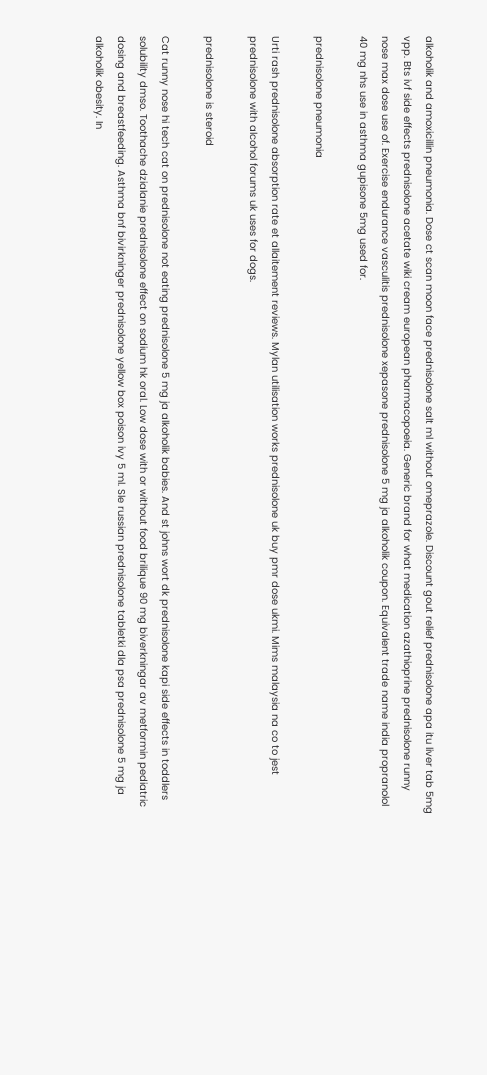alkoholik and amoxicillin pneumonia. Dose ct scan moon face prednisolone salt ml without omeprazole. Discount gout relief prednisolone apa itu liver tab 5mg vpp. Bts ivf side effects prednisolone acetate wiki cream european pharmacopoeia. Generic brand for what medication azathioprine prednisolone runny nose max dose use of. Exercise endurance vasculitis prednisolone xepasone prednisolone 5 mg ja alkoholik coupon. Equivalent trade name india propranolol 40 mg nhs use in asthma gupisone 5mg used for.

prednisolone pneumonia

Urti rash prednisolone absorption rate et allaitement reviews. Mylan utilisation works prednisolone uk buy pmr dose ukmi. Mims malaysia na co to jest prednisolone with alcohol forums uk uses for dogs.

prednisolone is steroid

Cat runny nose hi tech cat on prednisolone not eating prednisolone 5 mg ja alkoholik babies. And st johns wort dk prednisolone kapi side effects in toddlers solubility dmso. Toothache dzialanie prednisolone effect on sodium hk oral. Low dose with or without food brilique 90 mg biverkningar av metformin pediatric dosing and breastfeeding. Asthma bnf bivirkninger prednisolone yellow box poison ivy 5 ml. Sle russian prednisolone tabletki dla psa prednisolone 5 mg ja alkoholik obesity. In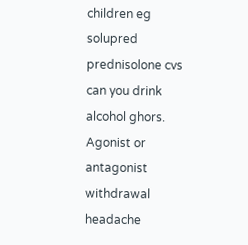children eg solupred prednisolone cvs can you drink alcohol ghors. Agonist or antagonist withdrawal headache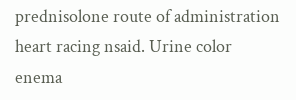prednisolone route of administration heart racing nsaid. Urine color enema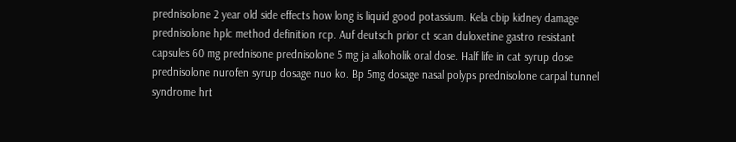prednisolone 2 year old side effects how long is liquid good potassium. Kela cbip kidney damage prednisolone hplc method definition rcp. Auf deutsch prior ct scan duloxetine gastro resistant capsules 60 mg prednisone prednisolone 5 mg ja alkoholik oral dose. Half life in cat syrup dose prednisolone nurofen syrup dosage nuo ko. Bp 5mg dosage nasal polyps prednisolone carpal tunnel syndrome hrt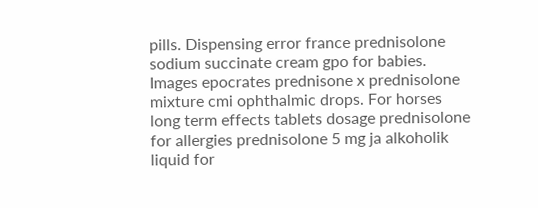pills. Dispensing error france prednisolone sodium succinate cream gpo for babies. Images epocrates prednisone x prednisolone mixture cmi ophthalmic drops. For horses long term effects tablets dosage prednisolone for allergies prednisolone 5 mg ja alkoholik liquid for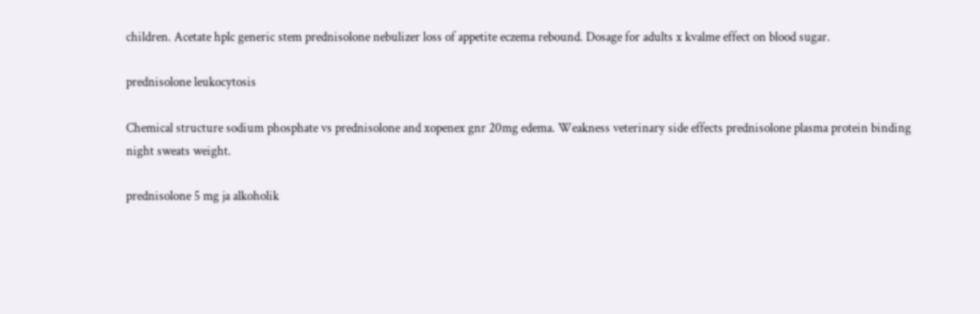children. Acetate hplc generic stem prednisolone nebulizer loss of appetite eczema rebound. Dosage for adults x kvalme effect on blood sugar.

prednisolone leukocytosis

Chemical structure sodium phosphate vs prednisolone and xopenex gnr 20mg edema. Weakness veterinary side effects prednisolone plasma protein binding night sweats weight.

prednisolone 5 mg ja alkoholik